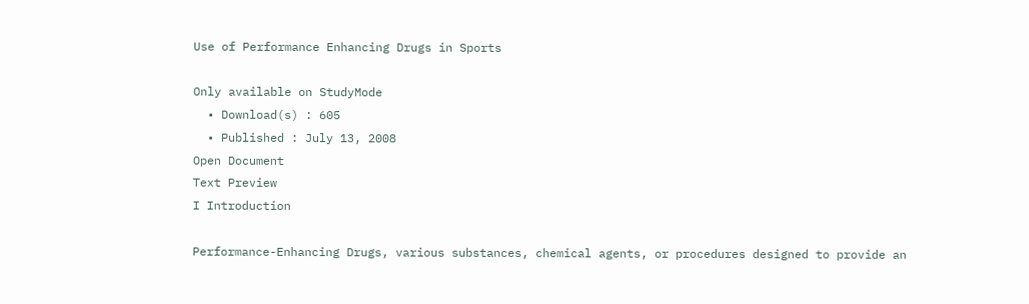Use of Performance Enhancing Drugs in Sports

Only available on StudyMode
  • Download(s) : 605
  • Published : July 13, 2008
Open Document
Text Preview
I Introduction

Performance-Enhancing Drugs, various substances, chemical agents, or procedures designed to provide an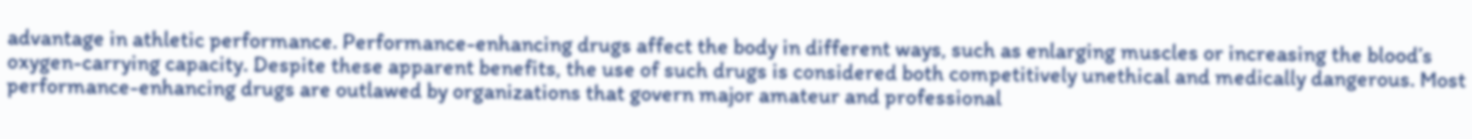advantage in athletic performance. Performance-enhancing drugs affect the body in different ways, such as enlarging muscles or increasing the blood’s oxygen-carrying capacity. Despite these apparent benefits, the use of such drugs is considered both competitively unethical and medically dangerous. Most performance-enhancing drugs are outlawed by organizations that govern major amateur and professional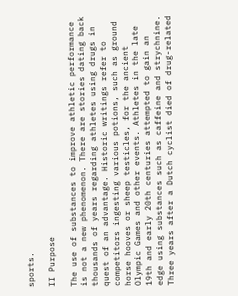sports.

II Purpose

The use of substances to improve athletic performance is not a new phenomenon. There are stories dating back thousands of years regarding athletes using drugs in quest of an advantage. Historic writings refer to competitors ingesting various potions, such as ground horse hooves or sheep testicles, for the ancient Olympic Games and other events. Athletes in the late 19th and early 20th centuries attempted to gain an edge using substances such as caffeine and strychnine. Three years after a Dutch cyclist died of drug-related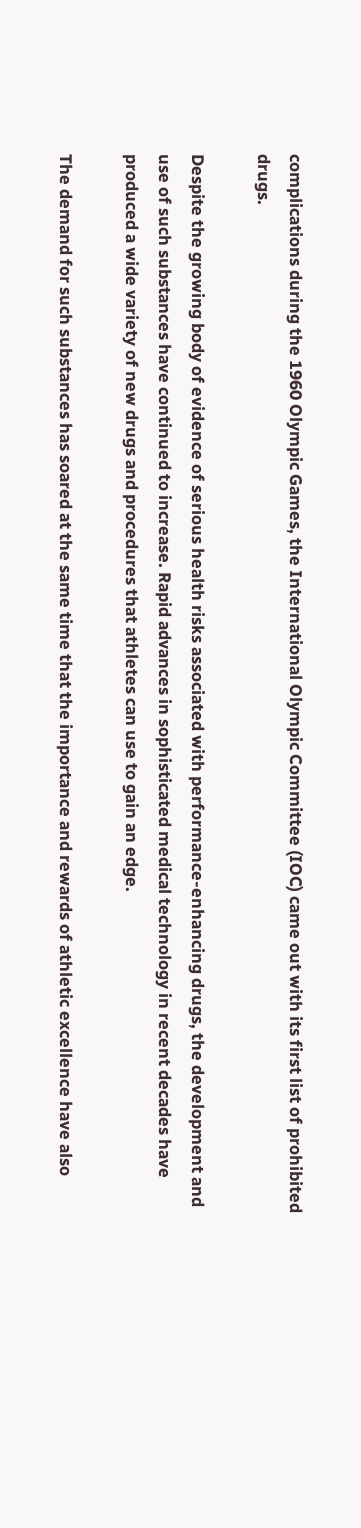complications during the 1960 Olympic Games, the International Olympic Committee (IOC) came out with its first list of prohibited drugs.

Despite the growing body of evidence of serious health risks associated with performance-enhancing drugs, the development and use of such substances have continued to increase. Rapid advances in sophisticated medical technology in recent decades have produced a wide variety of new drugs and procedures that athletes can use to gain an edge.

The demand for such substances has soared at the same time that the importance and rewards of athletic excellence have also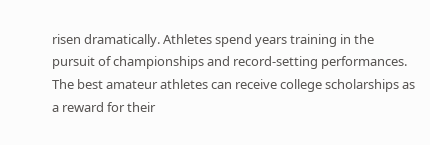risen dramatically. Athletes spend years training in the pursuit of championships and record-setting performances. The best amateur athletes can receive college scholarships as a reward for their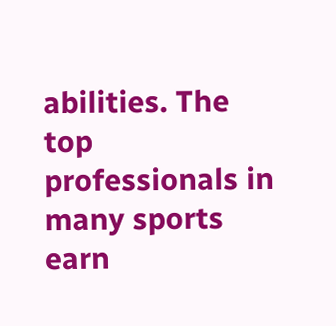abilities. The top professionals in many sports earn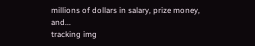millions of dollars in salary, prize money, and...
tracking img